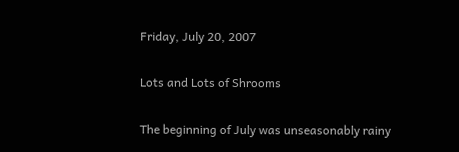Friday, July 20, 2007

Lots and Lots of Shrooms

The beginning of July was unseasonably rainy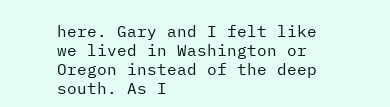here. Gary and I felt like we lived in Washington or Oregon instead of the deep south. As I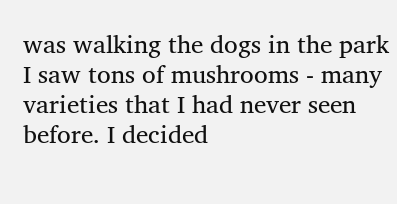was walking the dogs in the park I saw tons of mushrooms - many varieties that I had never seen before. I decided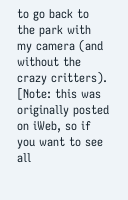to go back to the park with my camera (and without the crazy critters). [Note: this was originally posted on iWeb, so if you want to see all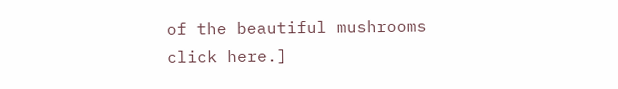of the beautiful mushrooms click here.]